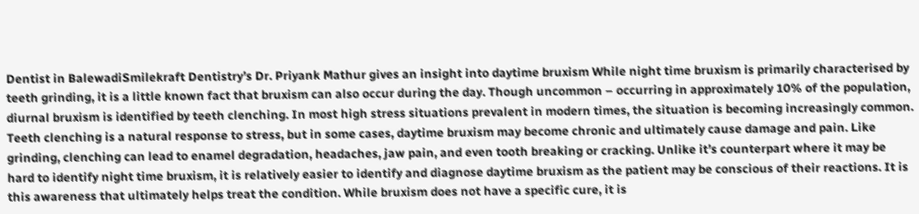Dentist in BalewadiSmilekraft Dentistry’s Dr. Priyank Mathur gives an insight into daytime bruxism While night time bruxism is primarily characterised by teeth grinding, it is a little known fact that bruxism can also occur during the day. Though uncommon – occurring in approximately 10% of the population, diurnal bruxism is identified by teeth clenching. In most high stress situations prevalent in modern times, the situation is becoming increasingly common. Teeth clenching is a natural response to stress, but in some cases, daytime bruxism may become chronic and ultimately cause damage and pain. Like grinding, clenching can lead to enamel degradation, headaches, jaw pain, and even tooth breaking or cracking. Unlike it’s counterpart where it may be hard to identify night time bruxism, it is relatively easier to identify and diagnose daytime bruxism as the patient may be conscious of their reactions. It is this awareness that ultimately helps treat the condition. While bruxism does not have a specific cure, it is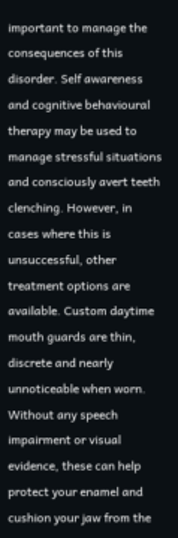important to manage the consequences of this disorder. Self awareness and cognitive behavioural therapy may be used to manage stressful situations and consciously avert teeth clenching. However, in cases where this is unsuccessful, other treatment options are available. Custom daytime mouth guards are thin, discrete and nearly unnoticeable when worn. Without any speech impairment or visual evidence, these can help protect your enamel and cushion your jaw from the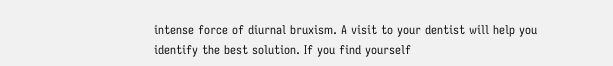intense force of diurnal bruxism. A visit to your dentist will help you identify the best solution. If you find yourself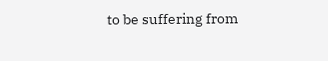to be suffering from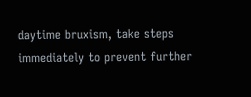daytime bruxism, take steps immediately to prevent further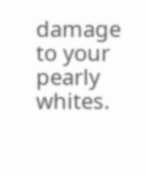damage to your pearly whites.